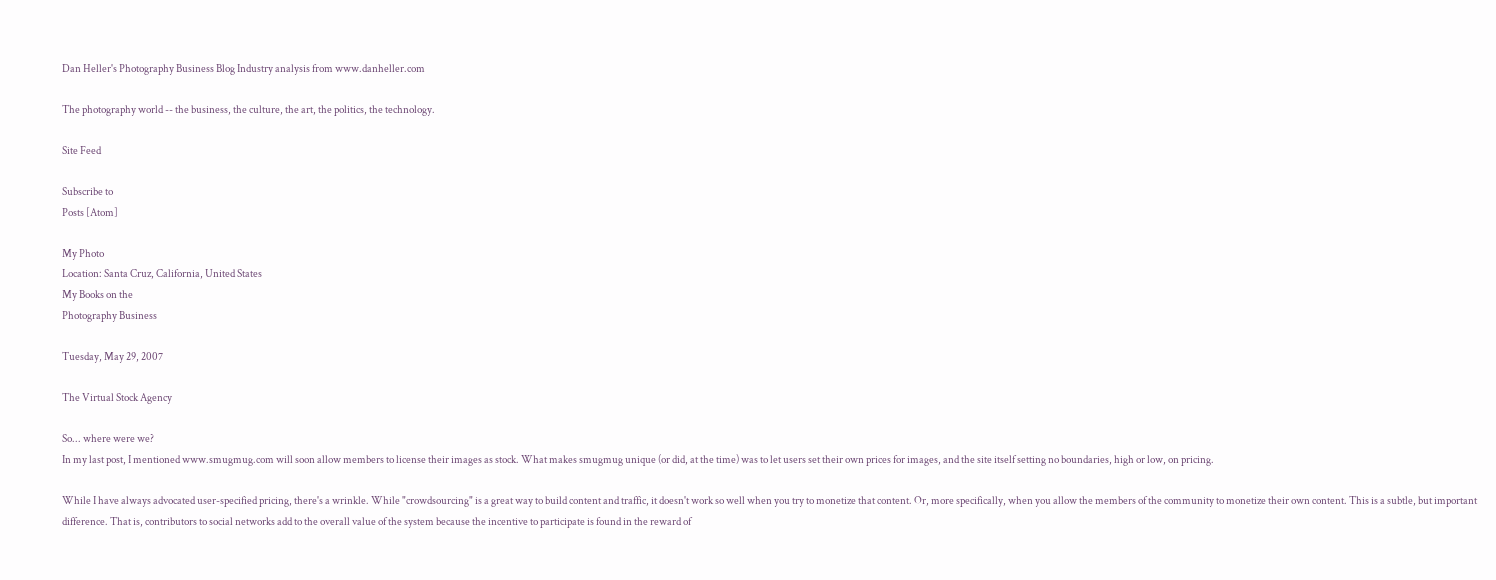Dan Heller's Photography Business Blog Industry analysis from www.danheller.com

The photography world -- the business, the culture, the art, the politics, the technology.

Site Feed

Subscribe to
Posts [Atom]

My Photo
Location: Santa Cruz, California, United States
My Books on the
Photography Business

Tuesday, May 29, 2007

The Virtual Stock Agency

So... where were we?
In my last post, I mentioned www.smugmug.com will soon allow members to license their images as stock. What makes smugmug unique (or did, at the time) was to let users set their own prices for images, and the site itself setting no boundaries, high or low, on pricing.

While I have always advocated user-specified pricing, there's a wrinkle. While "crowdsourcing" is a great way to build content and traffic, it doesn't work so well when you try to monetize that content. Or, more specifically, when you allow the members of the community to monetize their own content. This is a subtle, but important difference. That is, contributors to social networks add to the overall value of the system because the incentive to participate is found in the reward of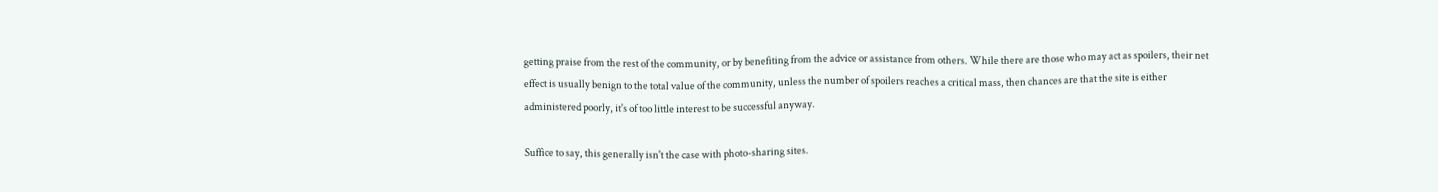getting praise from the rest of the community, or by benefiting from the advice or assistance from others. While there are those who may act as spoilers, their net effect is usually benign to the total value of the community, unless the number of spoilers reaches a critical mass, then chances are that the site is either administered poorly, it's of too little interest to be successful anyway.

Suffice to say, this generally isn't the case with photo-sharing sites.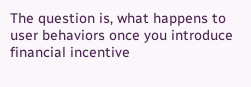The question is, what happens to user behaviors once you introduce financial incentive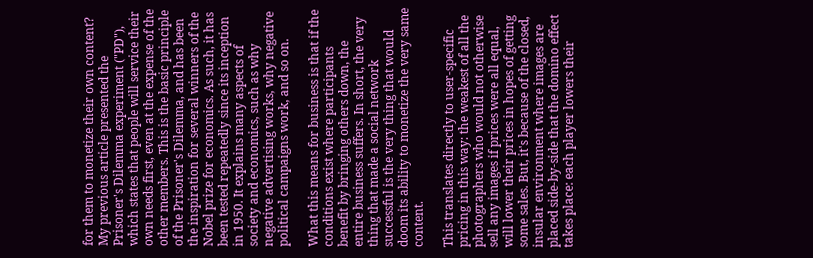for them to monetize their own content? My previous article presented the Prisoner's Dilemma experiment ("PD"), which states that people will service their own needs first, even at the expense of the other members. This is the basic principle of the Prisoner's Dilemma, and has been the inspiration for several winners of the Nobel prize for economics. As such, it has been tested repeatedly since its inception in 1950. It explains many aspects of society and economics, such as why negative advertising works, why negative political campaigns work, and so on.

What this means for business is that if the conditions exist where participants benefit by bringing others down, the entire business suffers. In short, the very thing that made a social network successful is the very thing that would doom its ability to monetize the very same content.

This translates directly to user-specific pricing in this way: the weakest of all the photographers who would not otherwise sell any images if prices were all equal, will lower their prices in hopes of getting some sales. But, it's because of the closed, insular environment where images are placed side-by-side that the domino effect takes place: each player lowers their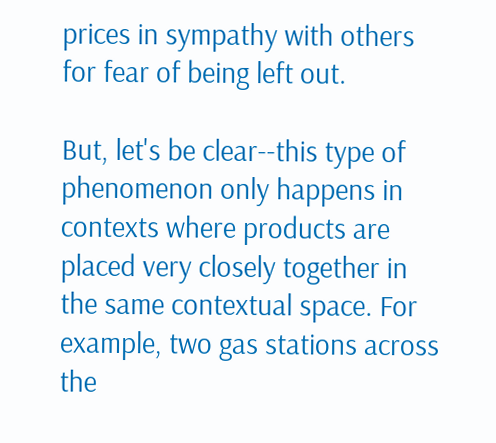prices in sympathy with others for fear of being left out.

But, let's be clear--this type of phenomenon only happens in contexts where products are placed very closely together in the same contextual space. For example, two gas stations across the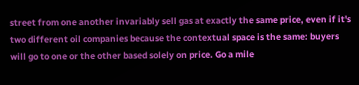street from one another invariably sell gas at exactly the same price, even if it's two different oil companies because the contextual space is the same: buyers will go to one or the other based solely on price. Go a mile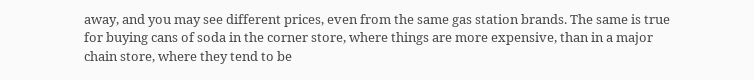away, and you may see different prices, even from the same gas station brands. The same is true for buying cans of soda in the corner store, where things are more expensive, than in a major chain store, where they tend to be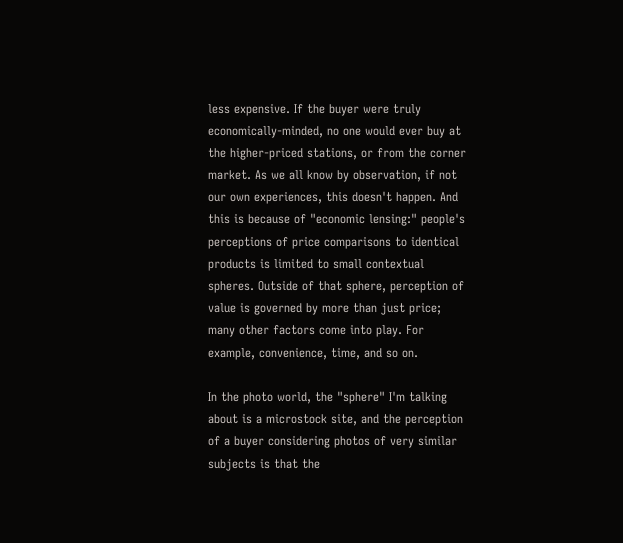less expensive. If the buyer were truly economically-minded, no one would ever buy at the higher-priced stations, or from the corner market. As we all know by observation, if not our own experiences, this doesn't happen. And this is because of "economic lensing:" people's perceptions of price comparisons to identical products is limited to small contextual spheres. Outside of that sphere, perception of value is governed by more than just price; many other factors come into play. For example, convenience, time, and so on.

In the photo world, the "sphere" I'm talking about is a microstock site, and the perception of a buyer considering photos of very similar subjects is that the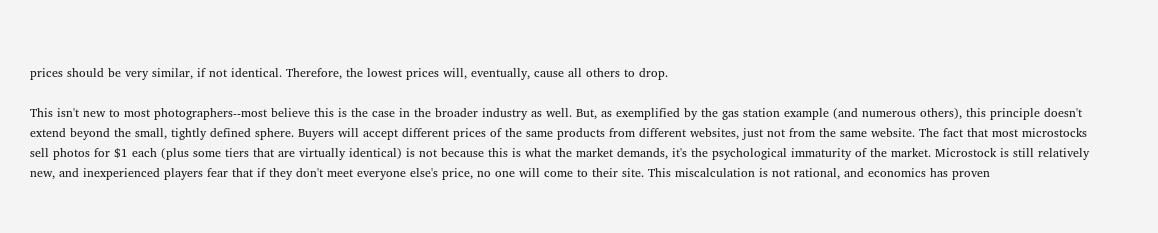prices should be very similar, if not identical. Therefore, the lowest prices will, eventually, cause all others to drop.

This isn't new to most photographers--most believe this is the case in the broader industry as well. But, as exemplified by the gas station example (and numerous others), this principle doesn't extend beyond the small, tightly defined sphere. Buyers will accept different prices of the same products from different websites, just not from the same website. The fact that most microstocks sell photos for $1 each (plus some tiers that are virtually identical) is not because this is what the market demands, it's the psychological immaturity of the market. Microstock is still relatively new, and inexperienced players fear that if they don't meet everyone else's price, no one will come to their site. This miscalculation is not rational, and economics has proven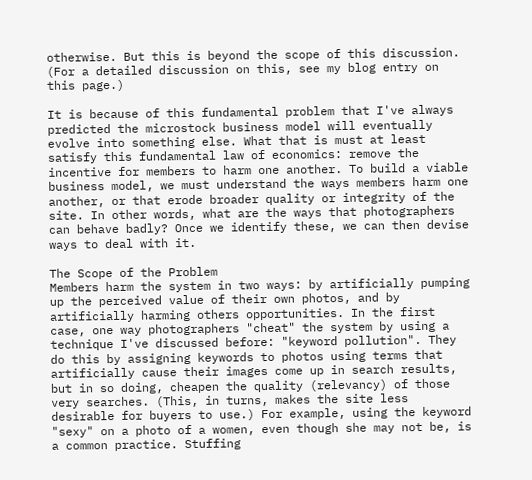otherwise. But this is beyond the scope of this discussion. (For a detailed discussion on this, see my blog entry on this page.)

It is because of this fundamental problem that I've always predicted the microstock business model will eventually evolve into something else. What that is must at least satisfy this fundamental law of economics: remove the incentive for members to harm one another. To build a viable business model, we must understand the ways members harm one another, or that erode broader quality or integrity of the site. In other words, what are the ways that photographers can behave badly? Once we identify these, we can then devise ways to deal with it.

The Scope of the Problem
Members harm the system in two ways: by artificially pumping up the perceived value of their own photos, and by artificially harming others opportunities. In the first case, one way photographers "cheat" the system by using a technique I've discussed before: "keyword pollution". They do this by assigning keywords to photos using terms that artificially cause their images come up in search results, but in so doing, cheapen the quality (relevancy) of those very searches. (This, in turns, makes the site less desirable for buyers to use.) For example, using the keyword "sexy" on a photo of a women, even though she may not be, is a common practice. Stuffing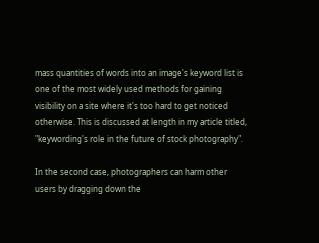mass quantities of words into an image's keyword list is one of the most widely used methods for gaining visibility on a site where it's too hard to get noticed otherwise. This is discussed at length in my article titled, "keywording's role in the future of stock photography".

In the second case, photographers can harm other users by dragging down the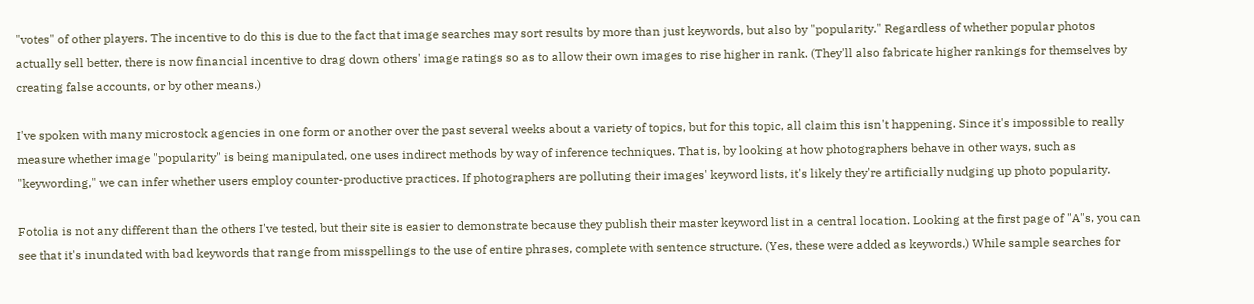"votes" of other players. The incentive to do this is due to the fact that image searches may sort results by more than just keywords, but also by "popularity." Regardless of whether popular photos actually sell better, there is now financial incentive to drag down others' image ratings so as to allow their own images to rise higher in rank. (They'll also fabricate higher rankings for themselves by creating false accounts, or by other means.)

I've spoken with many microstock agencies in one form or another over the past several weeks about a variety of topics, but for this topic, all claim this isn't happening. Since it's impossible to really measure whether image "popularity" is being manipulated, one uses indirect methods by way of inference techniques. That is, by looking at how photographers behave in other ways, such as "keywording," we can infer whether users employ counter-productive practices. If photographers are polluting their images' keyword lists, it's likely they're artificially nudging up photo popularity.

Fotolia is not any different than the others I've tested, but their site is easier to demonstrate because they publish their master keyword list in a central location. Looking at the first page of "A"s, you can see that it's inundated with bad keywords that range from misspellings to the use of entire phrases, complete with sentence structure. (Yes, these were added as keywords.) While sample searches for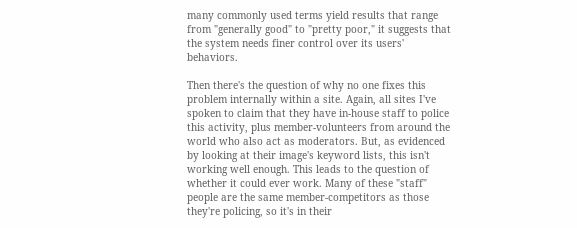many commonly used terms yield results that range from "generally good" to "pretty poor," it suggests that the system needs finer control over its users' behaviors.

Then there's the question of why no one fixes this problem internally within a site. Again, all sites I've spoken to claim that they have in-house staff to police this activity, plus member-volunteers from around the world who also act as moderators. But, as evidenced by looking at their image's keyword lists, this isn't working well enough. This leads to the question of whether it could ever work. Many of these "staff" people are the same member-competitors as those they're policing, so it's in their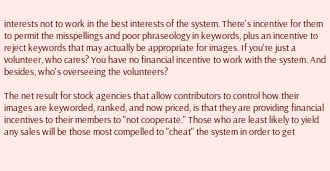interests not to work in the best interests of the system. There's incentive for them to permit the misspellings and poor phraseology in keywords, plus an incentive to reject keywords that may actually be appropriate for images. If you're just a volunteer, who cares? You have no financial incentive to work with the system. And besides, who's overseeing the volunteers?

The net result for stock agencies that allow contributors to control how their images are keyworded, ranked, and now priced, is that they are providing financial incentives to their members to "not cooperate." Those who are least likely to yield any sales will be those most compelled to "cheat" the system in order to get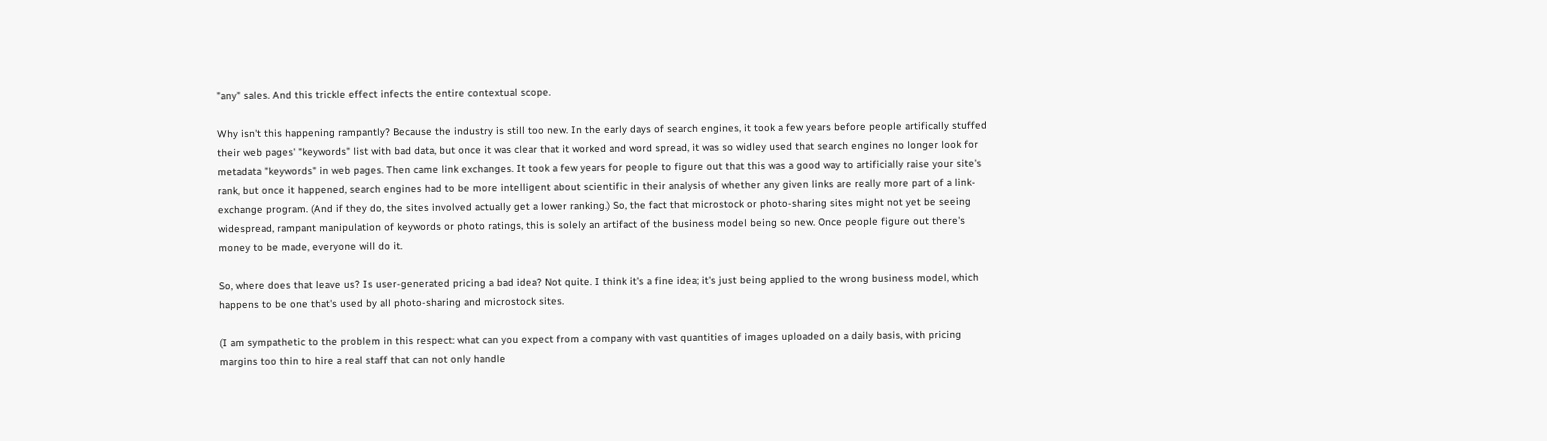"any" sales. And this trickle effect infects the entire contextual scope.

Why isn't this happening rampantly? Because the industry is still too new. In the early days of search engines, it took a few years before people artifically stuffed their web pages' "keywords" list with bad data, but once it was clear that it worked and word spread, it was so widley used that search engines no longer look for metadata "keywords" in web pages. Then came link exchanges. It took a few years for people to figure out that this was a good way to artificially raise your site's rank, but once it happened, search engines had to be more intelligent about scientific in their analysis of whether any given links are really more part of a link-exchange program. (And if they do, the sites involved actually get a lower ranking.) So, the fact that microstock or photo-sharing sites might not yet be seeing widespread, rampant manipulation of keywords or photo ratings, this is solely an artifact of the business model being so new. Once people figure out there's money to be made, everyone will do it.

So, where does that leave us? Is user-generated pricing a bad idea? Not quite. I think it's a fine idea; it's just being applied to the wrong business model, which happens to be one that's used by all photo-sharing and microstock sites.

(I am sympathetic to the problem in this respect: what can you expect from a company with vast quantities of images uploaded on a daily basis, with pricing margins too thin to hire a real staff that can not only handle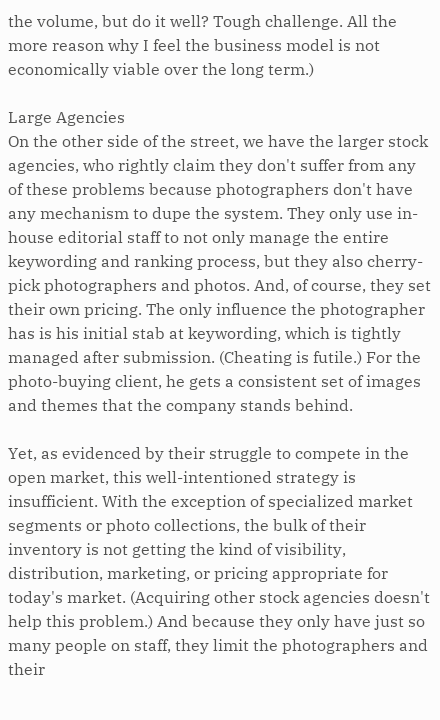the volume, but do it well? Tough challenge. All the more reason why I feel the business model is not economically viable over the long term.)

Large Agencies
On the other side of the street, we have the larger stock agencies, who rightly claim they don't suffer from any of these problems because photographers don't have any mechanism to dupe the system. They only use in-house editorial staff to not only manage the entire keywording and ranking process, but they also cherry-pick photographers and photos. And, of course, they set their own pricing. The only influence the photographer has is his initial stab at keywording, which is tightly managed after submission. (Cheating is futile.) For the photo-buying client, he gets a consistent set of images and themes that the company stands behind.

Yet, as evidenced by their struggle to compete in the open market, this well-intentioned strategy is insufficient. With the exception of specialized market segments or photo collections, the bulk of their inventory is not getting the kind of visibility, distribution, marketing, or pricing appropriate for today's market. (Acquiring other stock agencies doesn't help this problem.) And because they only have just so many people on staff, they limit the photographers and their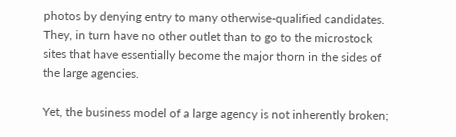photos by denying entry to many otherwise-qualified candidates. They, in turn have no other outlet than to go to the microstock sites that have essentially become the major thorn in the sides of the large agencies.

Yet, the business model of a large agency is not inherently broken;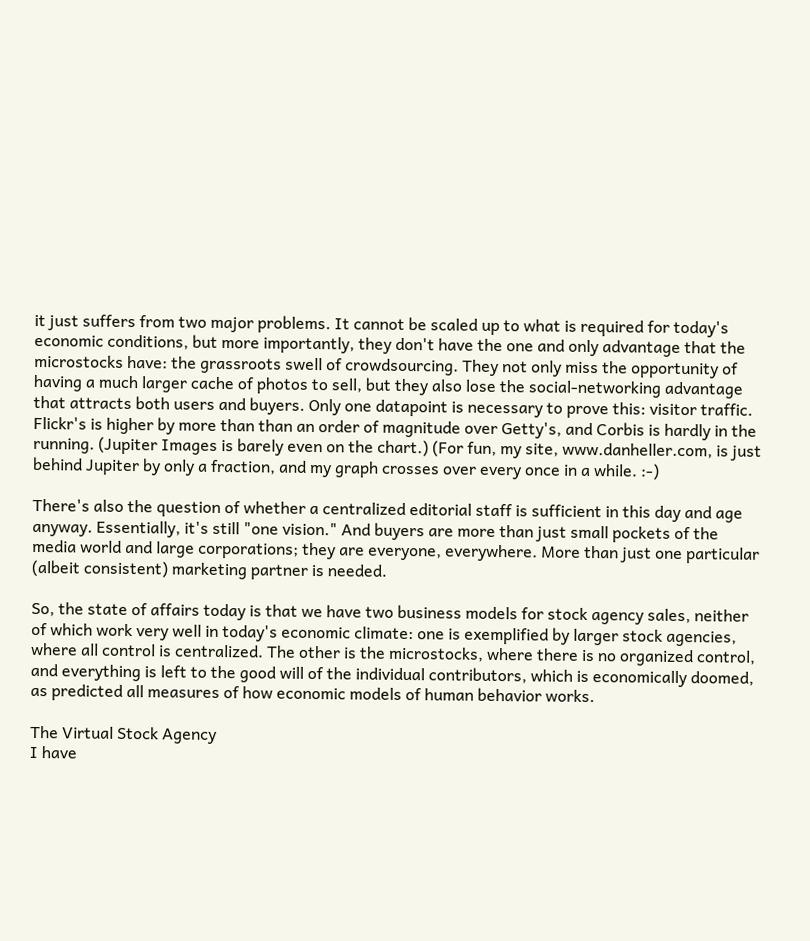it just suffers from two major problems. It cannot be scaled up to what is required for today's economic conditions, but more importantly, they don't have the one and only advantage that the microstocks have: the grassroots swell of crowdsourcing. They not only miss the opportunity of having a much larger cache of photos to sell, but they also lose the social-networking advantage that attracts both users and buyers. Only one datapoint is necessary to prove this: visitor traffic. Flickr's is higher by more than than an order of magnitude over Getty's, and Corbis is hardly in the running. (Jupiter Images is barely even on the chart.) (For fun, my site, www.danheller.com, is just behind Jupiter by only a fraction, and my graph crosses over every once in a while. :-)

There's also the question of whether a centralized editorial staff is sufficient in this day and age anyway. Essentially, it's still "one vision." And buyers are more than just small pockets of the media world and large corporations; they are everyone, everywhere. More than just one particular (albeit consistent) marketing partner is needed.

So, the state of affairs today is that we have two business models for stock agency sales, neither of which work very well in today's economic climate: one is exemplified by larger stock agencies, where all control is centralized. The other is the microstocks, where there is no organized control, and everything is left to the good will of the individual contributors, which is economically doomed, as predicted all measures of how economic models of human behavior works.

The Virtual Stock Agency
I have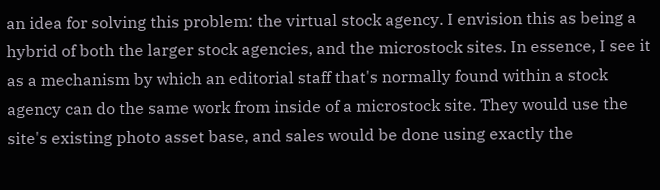an idea for solving this problem: the virtual stock agency. I envision this as being a hybrid of both the larger stock agencies, and the microstock sites. In essence, I see it as a mechanism by which an editorial staff that's normally found within a stock agency can do the same work from inside of a microstock site. They would use the site's existing photo asset base, and sales would be done using exactly the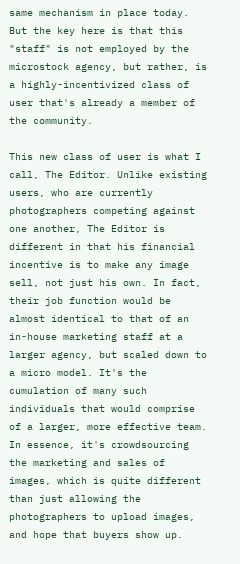same mechanism in place today. But the key here is that this "staff" is not employed by the microstock agency, but rather, is a highly-incentivized class of user that's already a member of the community.

This new class of user is what I call, The Editor. Unlike existing users, who are currently photographers competing against one another, The Editor is different in that his financial incentive is to make any image sell, not just his own. In fact, their job function would be almost identical to that of an in-house marketing staff at a larger agency, but scaled down to a micro model. It's the cumulation of many such individuals that would comprise of a larger, more effective team. In essence, it's crowdsourcing the marketing and sales of images, which is quite different than just allowing the photographers to upload images, and hope that buyers show up.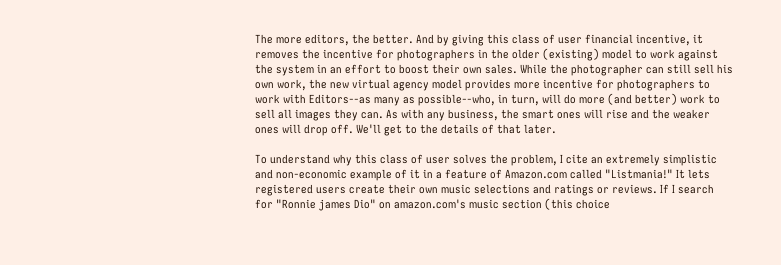The more editors, the better. And by giving this class of user financial incentive, it removes the incentive for photographers in the older (existing) model to work against the system in an effort to boost their own sales. While the photographer can still sell his own work, the new virtual agency model provides more incentive for photographers to work with Editors--as many as possible--who, in turn, will do more (and better) work to sell all images they can. As with any business, the smart ones will rise and the weaker ones will drop off. We'll get to the details of that later.

To understand why this class of user solves the problem, I cite an extremely simplistic and non-economic example of it in a feature of Amazon.com called "Listmania!" It lets registered users create their own music selections and ratings or reviews. If I search for "Ronnie james Dio" on amazon.com's music section (this choice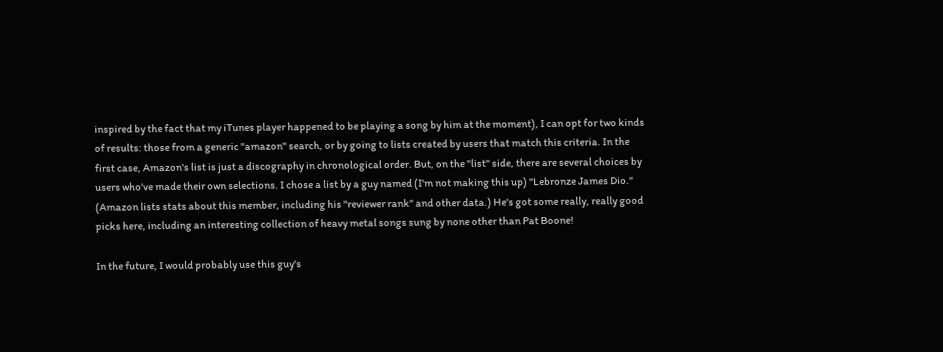inspired by the fact that my iTunes player happened to be playing a song by him at the moment), I can opt for two kinds of results: those from a generic "amazon" search, or by going to lists created by users that match this criteria. In the first case, Amazon's list is just a discography in chronological order. But, on the "list" side, there are several choices by users who've made their own selections. I chose a list by a guy named (I'm not making this up) "Lebronze James Dio." (Amazon lists stats about this member, including his "reviewer rank" and other data.) He's got some really, really good picks here, including an interesting collection of heavy metal songs sung by none other than Pat Boone!

In the future, I would probably use this guy's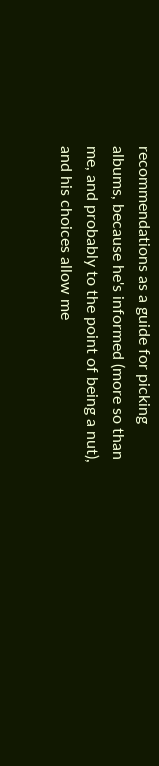recommendations as a guide for picking albums, because he's informed (more so than me, and probably to the point of being a nut), and his choices allow me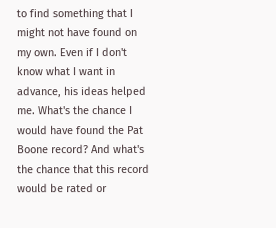to find something that I might not have found on my own. Even if I don't know what I want in advance, his ideas helped me. What's the chance I would have found the Pat Boone record? And what's the chance that this record would be rated or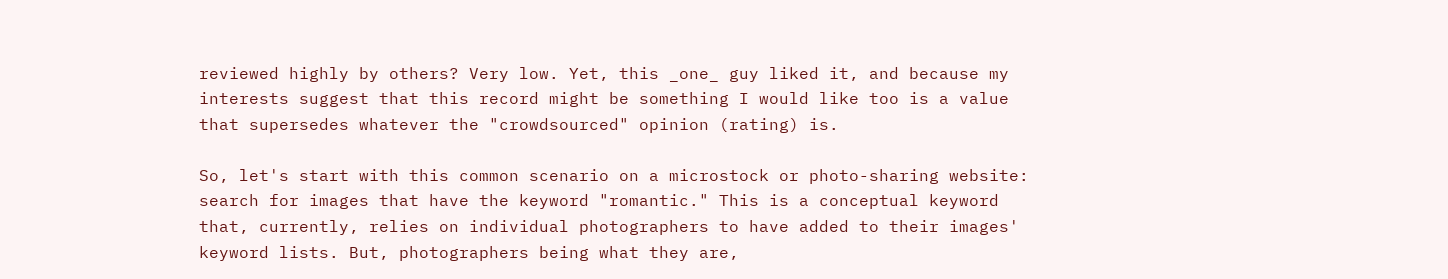reviewed highly by others? Very low. Yet, this _one_ guy liked it, and because my interests suggest that this record might be something I would like too is a value that supersedes whatever the "crowdsourced" opinion (rating) is.

So, let's start with this common scenario on a microstock or photo-sharing website: search for images that have the keyword "romantic." This is a conceptual keyword that, currently, relies on individual photographers to have added to their images' keyword lists. But, photographers being what they are,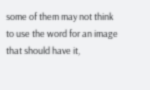some of them may not think to use the word for an image that should have it,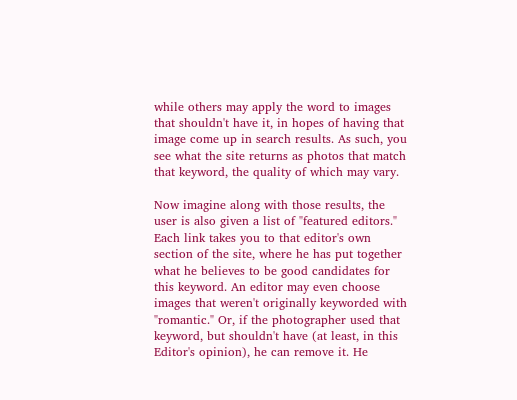while others may apply the word to images that shouldn't have it, in hopes of having that image come up in search results. As such, you see what the site returns as photos that match that keyword, the quality of which may vary.

Now imagine along with those results, the user is also given a list of "featured editors." Each link takes you to that editor's own section of the site, where he has put together what he believes to be good candidates for this keyword. An editor may even choose images that weren't originally keyworded with "romantic." Or, if the photographer used that keyword, but shouldn't have (at least, in this Editor's opinion), he can remove it. He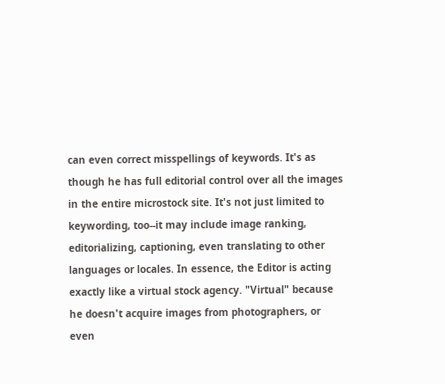can even correct misspellings of keywords. It's as though he has full editorial control over all the images in the entire microstock site. It's not just limited to keywording, too--it may include image ranking, editorializing, captioning, even translating to other languages or locales. In essence, the Editor is acting exactly like a virtual stock agency. "Virtual" because he doesn't acquire images from photographers, or even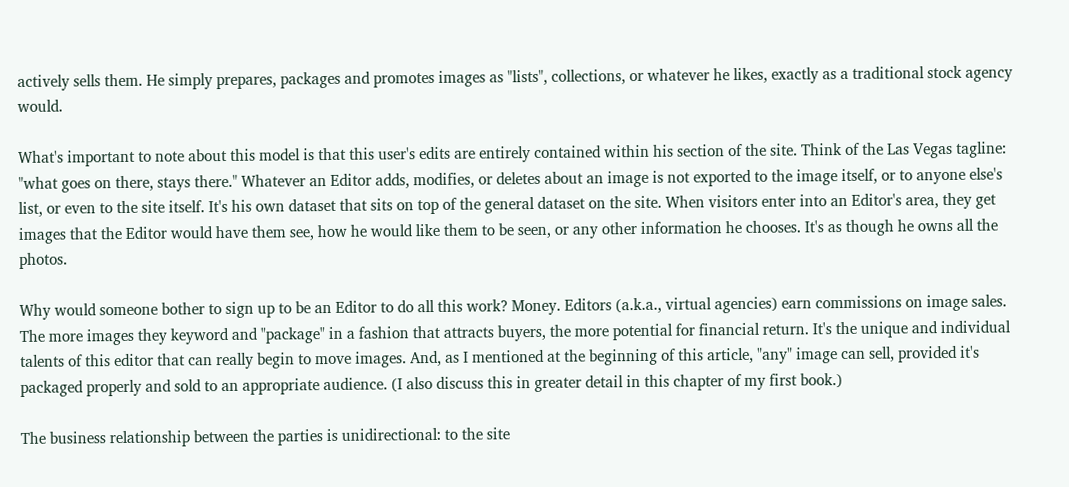actively sells them. He simply prepares, packages and promotes images as "lists", collections, or whatever he likes, exactly as a traditional stock agency would.

What's important to note about this model is that this user's edits are entirely contained within his section of the site. Think of the Las Vegas tagline: "what goes on there, stays there." Whatever an Editor adds, modifies, or deletes about an image is not exported to the image itself, or to anyone else's list, or even to the site itself. It's his own dataset that sits on top of the general dataset on the site. When visitors enter into an Editor's area, they get images that the Editor would have them see, how he would like them to be seen, or any other information he chooses. It's as though he owns all the photos.

Why would someone bother to sign up to be an Editor to do all this work? Money. Editors (a.k.a., virtual agencies) earn commissions on image sales. The more images they keyword and "package" in a fashion that attracts buyers, the more potential for financial return. It's the unique and individual talents of this editor that can really begin to move images. And, as I mentioned at the beginning of this article, "any" image can sell, provided it's packaged properly and sold to an appropriate audience. (I also discuss this in greater detail in this chapter of my first book.)

The business relationship between the parties is unidirectional: to the site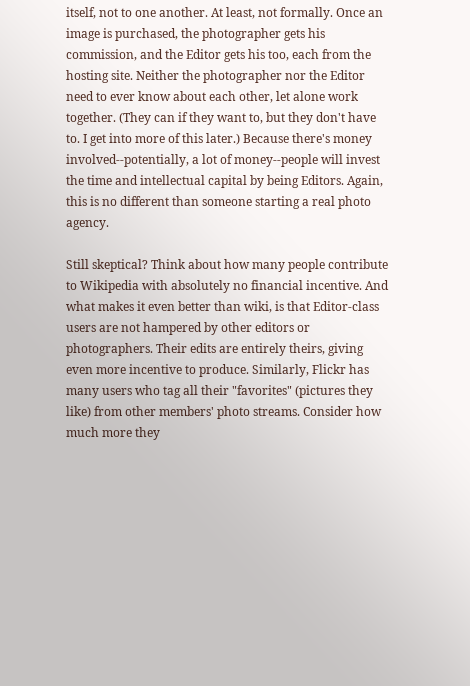itself, not to one another. At least, not formally. Once an image is purchased, the photographer gets his commission, and the Editor gets his too, each from the hosting site. Neither the photographer nor the Editor need to ever know about each other, let alone work together. (They can if they want to, but they don't have to. I get into more of this later.) Because there's money involved--potentially, a lot of money--people will invest the time and intellectual capital by being Editors. Again, this is no different than someone starting a real photo agency.

Still skeptical? Think about how many people contribute to Wikipedia with absolutely no financial incentive. And what makes it even better than wiki, is that Editor-class users are not hampered by other editors or photographers. Their edits are entirely theirs, giving even more incentive to produce. Similarly, Flickr has many users who tag all their "favorites" (pictures they like) from other members' photo streams. Consider how much more they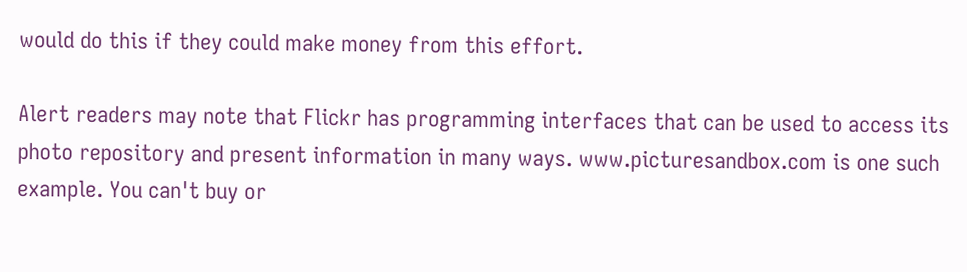would do this if they could make money from this effort.

Alert readers may note that Flickr has programming interfaces that can be used to access its photo repository and present information in many ways. www.picturesandbox.com is one such example. You can't buy or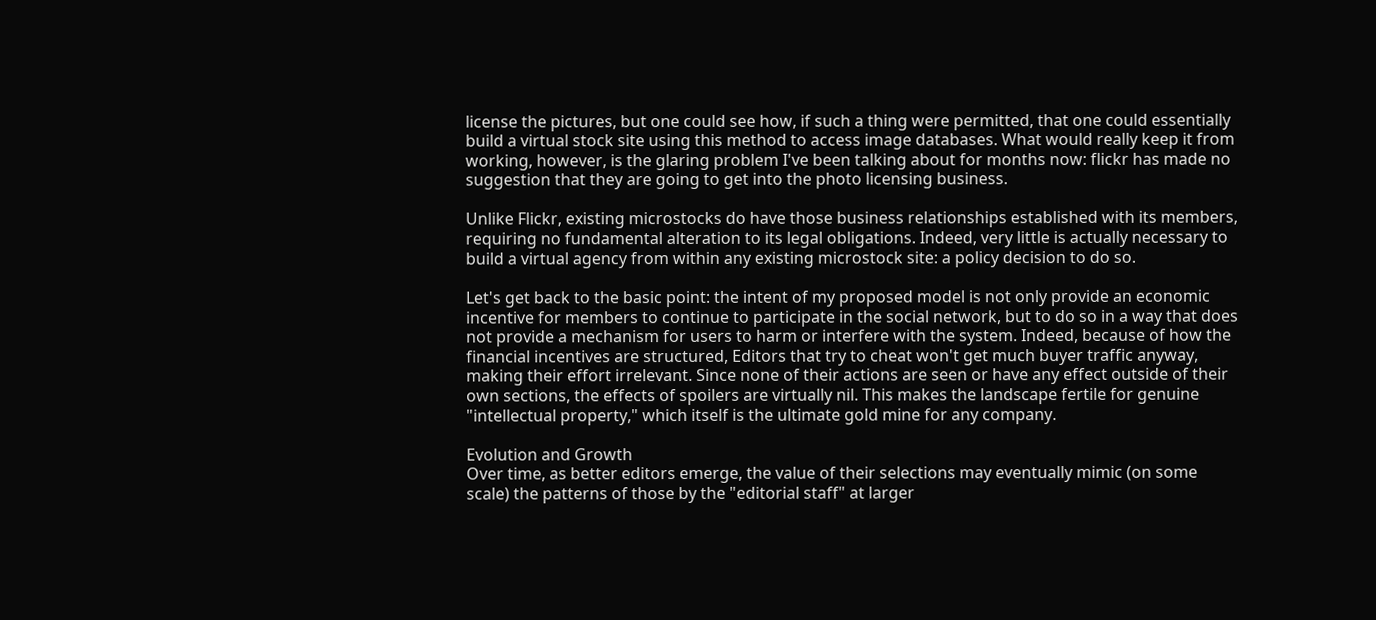license the pictures, but one could see how, if such a thing were permitted, that one could essentially build a virtual stock site using this method to access image databases. What would really keep it from working, however, is the glaring problem I've been talking about for months now: flickr has made no suggestion that they are going to get into the photo licensing business.

Unlike Flickr, existing microstocks do have those business relationships established with its members, requiring no fundamental alteration to its legal obligations. Indeed, very little is actually necessary to build a virtual agency from within any existing microstock site: a policy decision to do so.

Let's get back to the basic point: the intent of my proposed model is not only provide an economic incentive for members to continue to participate in the social network, but to do so in a way that does not provide a mechanism for users to harm or interfere with the system. Indeed, because of how the financial incentives are structured, Editors that try to cheat won't get much buyer traffic anyway, making their effort irrelevant. Since none of their actions are seen or have any effect outside of their own sections, the effects of spoilers are virtually nil. This makes the landscape fertile for genuine "intellectual property," which itself is the ultimate gold mine for any company.

Evolution and Growth
Over time, as better editors emerge, the value of their selections may eventually mimic (on some scale) the patterns of those by the "editorial staff" at larger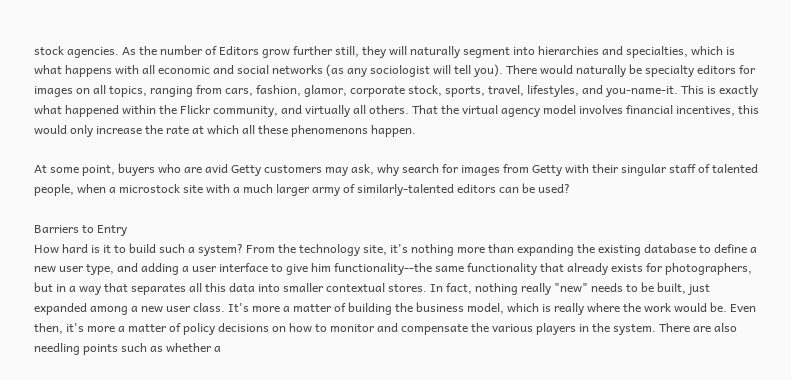stock agencies. As the number of Editors grow further still, they will naturally segment into hierarchies and specialties, which is what happens with all economic and social networks (as any sociologist will tell you). There would naturally be specialty editors for images on all topics, ranging from cars, fashion, glamor, corporate stock, sports, travel, lifestyles, and you-name-it. This is exactly what happened within the Flickr community, and virtually all others. That the virtual agency model involves financial incentives, this would only increase the rate at which all these phenomenons happen.

At some point, buyers who are avid Getty customers may ask, why search for images from Getty with their singular staff of talented people, when a microstock site with a much larger army of similarly-talented editors can be used?

Barriers to Entry
How hard is it to build such a system? From the technology site, it's nothing more than expanding the existing database to define a new user type, and adding a user interface to give him functionality--the same functionality that already exists for photographers, but in a way that separates all this data into smaller contextual stores. In fact, nothing really "new" needs to be built, just expanded among a new user class. It's more a matter of building the business model, which is really where the work would be. Even then, it's more a matter of policy decisions on how to monitor and compensate the various players in the system. There are also needling points such as whether a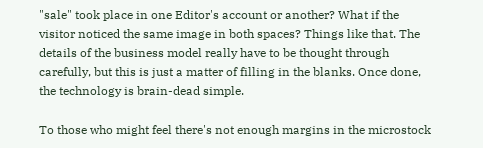"sale" took place in one Editor's account or another? What if the visitor noticed the same image in both spaces? Things like that. The details of the business model really have to be thought through carefully, but this is just a matter of filling in the blanks. Once done, the technology is brain-dead simple.

To those who might feel there's not enough margins in the microstock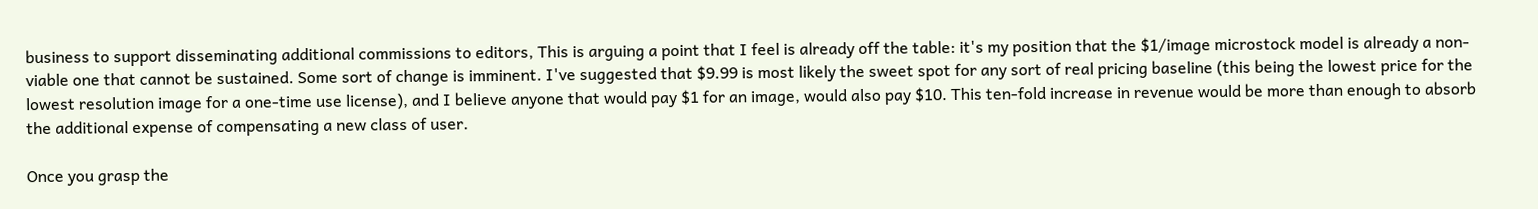business to support disseminating additional commissions to editors, This is arguing a point that I feel is already off the table: it's my position that the $1/image microstock model is already a non-viable one that cannot be sustained. Some sort of change is imminent. I've suggested that $9.99 is most likely the sweet spot for any sort of real pricing baseline (this being the lowest price for the lowest resolution image for a one-time use license), and I believe anyone that would pay $1 for an image, would also pay $10. This ten-fold increase in revenue would be more than enough to absorb the additional expense of compensating a new class of user.

Once you grasp the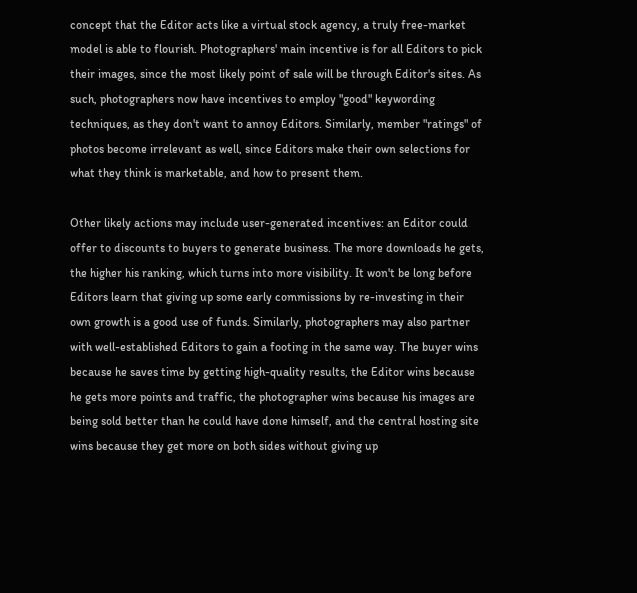concept that the Editor acts like a virtual stock agency, a truly free-market model is able to flourish. Photographers' main incentive is for all Editors to pick their images, since the most likely point of sale will be through Editor's sites. As such, photographers now have incentives to employ "good" keywording techniques, as they don't want to annoy Editors. Similarly, member "ratings" of photos become irrelevant as well, since Editors make their own selections for what they think is marketable, and how to present them.

Other likely actions may include user-generated incentives: an Editor could offer to discounts to buyers to generate business. The more downloads he gets, the higher his ranking, which turns into more visibility. It won't be long before Editors learn that giving up some early commissions by re-investing in their own growth is a good use of funds. Similarly, photographers may also partner with well-established Editors to gain a footing in the same way. The buyer wins because he saves time by getting high-quality results, the Editor wins because he gets more points and traffic, the photographer wins because his images are being sold better than he could have done himself, and the central hosting site wins because they get more on both sides without giving up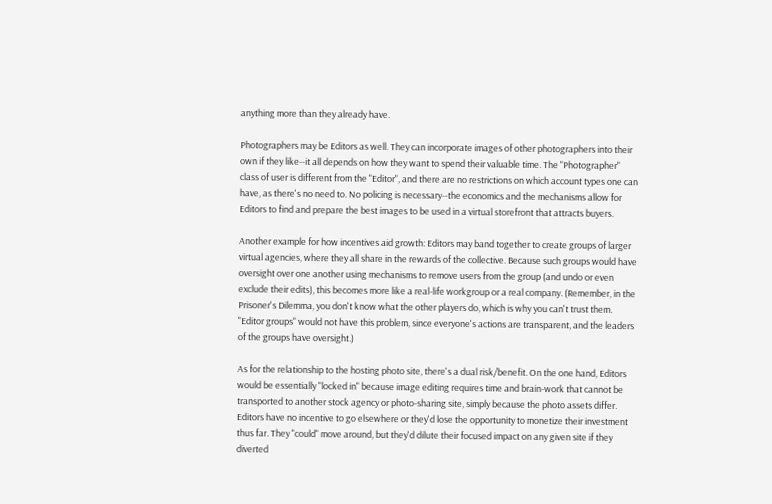anything more than they already have.

Photographers may be Editors as well. They can incorporate images of other photographers into their own if they like--it all depends on how they want to spend their valuable time. The "Photographer" class of user is different from the "Editor", and there are no restrictions on which account types one can have, as there's no need to. No policing is necessary--the economics and the mechanisms allow for Editors to find and prepare the best images to be used in a virtual storefront that attracts buyers.

Another example for how incentives aid growth: Editors may band together to create groups of larger virtual agencies, where they all share in the rewards of the collective. Because such groups would have oversight over one another using mechanisms to remove users from the group (and undo or even exclude their edits), this becomes more like a real-life workgroup or a real company. (Remember, in the Prisoner's Dilemma, you don't know what the other players do, which is why you can't trust them. "Editor groups" would not have this problem, since everyone's actions are transparent, and the leaders of the groups have oversight.)

As for the relationship to the hosting photo site, there's a dual risk/benefit. On the one hand, Editors would be essentially "locked in" because image editing requires time and brain-work that cannot be transported to another stock agency or photo-sharing site, simply because the photo assets differ. Editors have no incentive to go elsewhere or they'd lose the opportunity to monetize their investment thus far. They "could" move around, but they'd dilute their focused impact on any given site if they diverted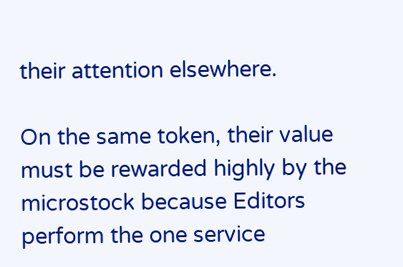their attention elsewhere.

On the same token, their value must be rewarded highly by the microstock because Editors perform the one service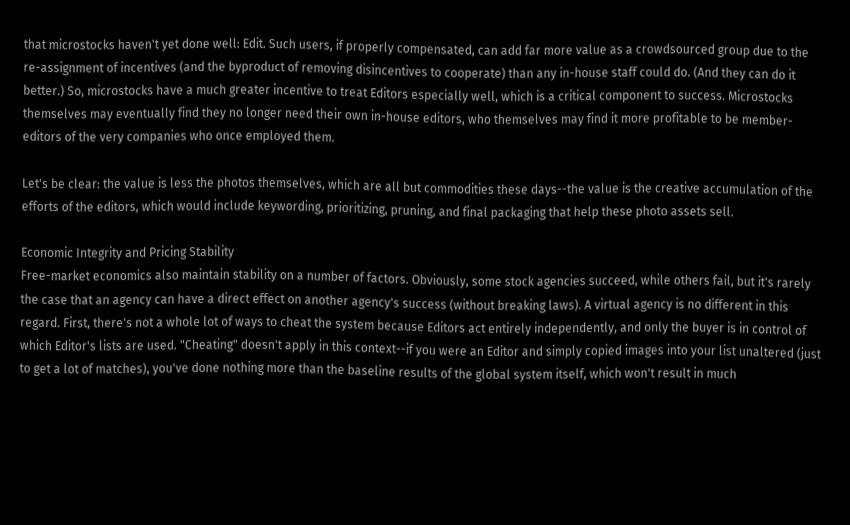that microstocks haven't yet done well: Edit. Such users, if properly compensated, can add far more value as a crowdsourced group due to the re-assignment of incentives (and the byproduct of removing disincentives to cooperate) than any in-house staff could do. (And they can do it better.) So, microstocks have a much greater incentive to treat Editors especially well, which is a critical component to success. Microstocks themselves may eventually find they no longer need their own in-house editors, who themselves may find it more profitable to be member-editors of the very companies who once employed them.

Let's be clear: the value is less the photos themselves, which are all but commodities these days--the value is the creative accumulation of the efforts of the editors, which would include keywording, prioritizing, pruning, and final packaging that help these photo assets sell.

Economic Integrity and Pricing Stability
Free-market economics also maintain stability on a number of factors. Obviously, some stock agencies succeed, while others fail, but it's rarely the case that an agency can have a direct effect on another agency's success (without breaking laws). A virtual agency is no different in this regard. First, there's not a whole lot of ways to cheat the system because Editors act entirely independently, and only the buyer is in control of which Editor's lists are used. "Cheating" doesn't apply in this context--if you were an Editor and simply copied images into your list unaltered (just to get a lot of matches), you've done nothing more than the baseline results of the global system itself, which won't result in much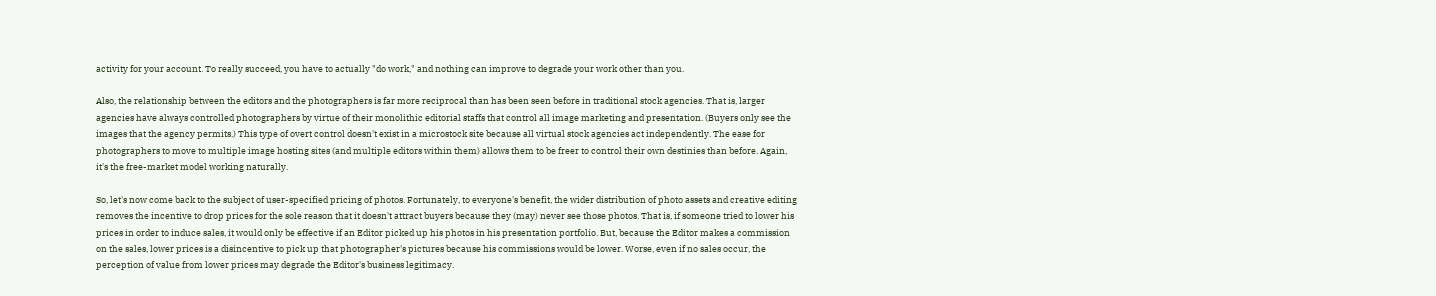activity for your account. To really succeed, you have to actually "do work," and nothing can improve to degrade your work other than you.

Also, the relationship between the editors and the photographers is far more reciprocal than has been seen before in traditional stock agencies. That is, larger agencies have always controlled photographers by virtue of their monolithic editorial staffs that control all image marketing and presentation. (Buyers only see the images that the agency permits.) This type of overt control doesn't exist in a microstock site because all virtual stock agencies act independently. The ease for photographers to move to multiple image hosting sites (and multiple editors within them) allows them to be freer to control their own destinies than before. Again, it's the free-market model working naturally.

So, let's now come back to the subject of user-specified pricing of photos. Fortunately, to everyone's benefit, the wider distribution of photo assets and creative editing removes the incentive to drop prices for the sole reason that it doesn't attract buyers because they (may) never see those photos. That is, if someone tried to lower his prices in order to induce sales, it would only be effective if an Editor picked up his photos in his presentation portfolio. But, because the Editor makes a commission on the sales, lower prices is a disincentive to pick up that photographer's pictures because his commissions would be lower. Worse, even if no sales occur, the perception of value from lower prices may degrade the Editor's business legitimacy.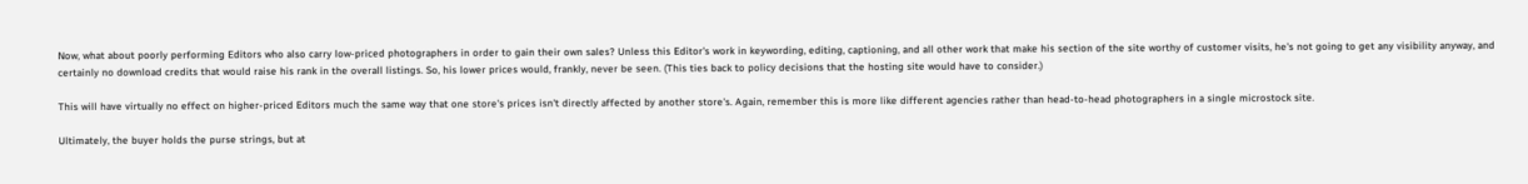Now, what about poorly performing Editors who also carry low-priced photographers in order to gain their own sales? Unless this Editor's work in keywording, editing, captioning, and all other work that make his section of the site worthy of customer visits, he's not going to get any visibility anyway, and certainly no download credits that would raise his rank in the overall listings. So, his lower prices would, frankly, never be seen. (This ties back to policy decisions that the hosting site would have to consider.)

This will have virtually no effect on higher-priced Editors much the same way that one store's prices isn't directly affected by another store's. Again, remember this is more like different agencies rather than head-to-head photographers in a single microstock site.

Ultimately, the buyer holds the purse strings, but at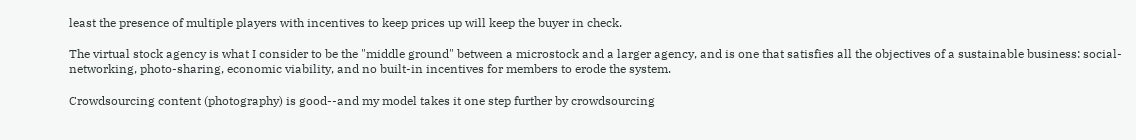least the presence of multiple players with incentives to keep prices up will keep the buyer in check.

The virtual stock agency is what I consider to be the "middle ground" between a microstock and a larger agency, and is one that satisfies all the objectives of a sustainable business: social-networking, photo-sharing, economic viability, and no built-in incentives for members to erode the system.

Crowdsourcing content (photography) is good--and my model takes it one step further by crowdsourcing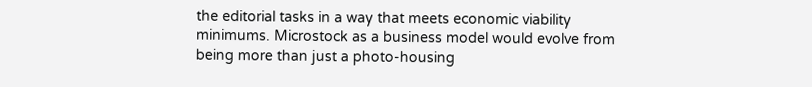the editorial tasks in a way that meets economic viability minimums. Microstock as a business model would evolve from being more than just a photo-housing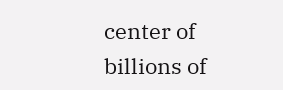center of billions of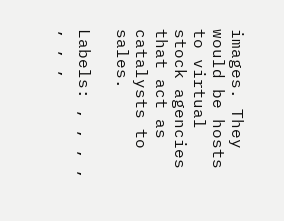images. They would be hosts to virtual stock agencies that act as catalysts to sales.

Labels: , , , , , , ,